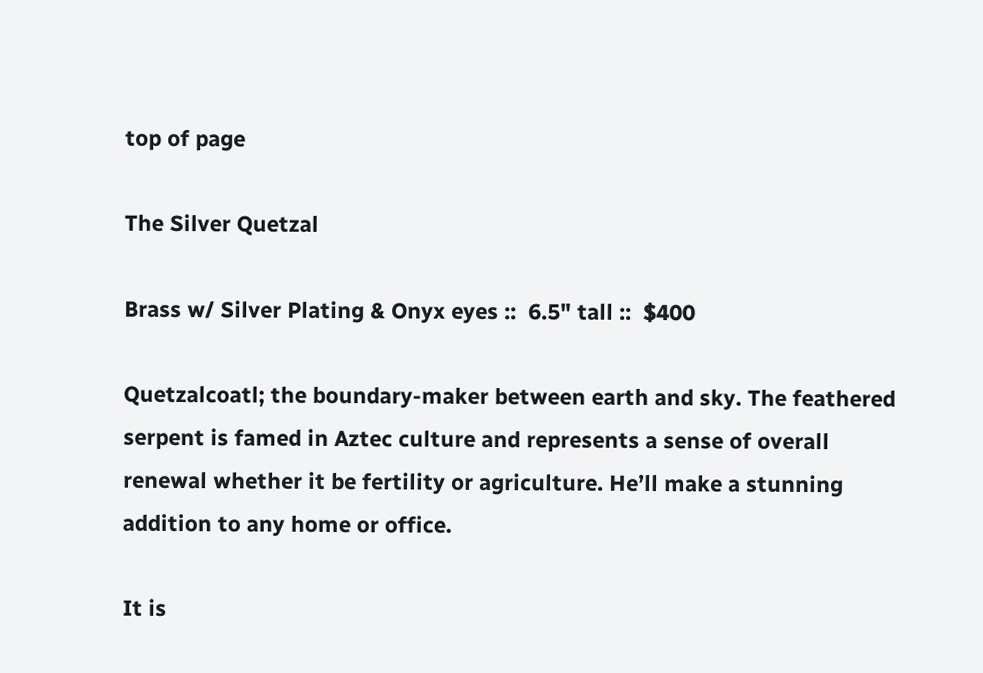top of page

The Silver Quetzal

Brass w/ Silver Plating & Onyx eyes ::  6.5" tall ::  $400

Quetzalcoatl; the boundary-maker between earth and sky. The feathered serpent is famed in Aztec culture and represents a sense of overall renewal whether it be fertility or agriculture. He’ll make a stunning addition to any home or office.

It is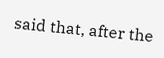said that, after the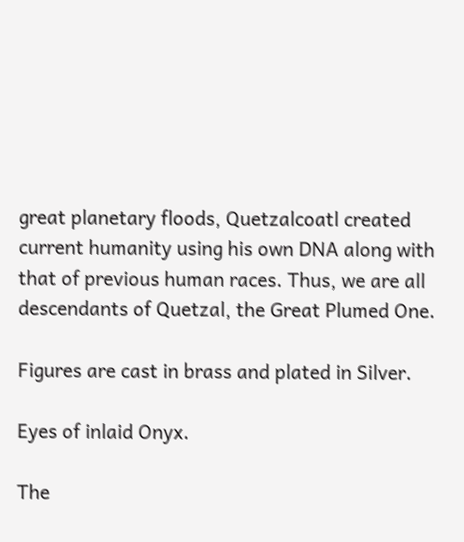great planetary floods, Quetzalcoatl created current humanity using his own DNA along with that of previous human races. Thus, we are all descendants of Quetzal, the Great Plumed One.

Figures are cast in brass and plated in Silver.

Eyes of inlaid Onyx.

The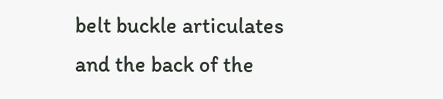belt buckle articulates and the back of the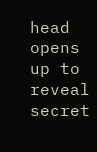head opens up to reveal secret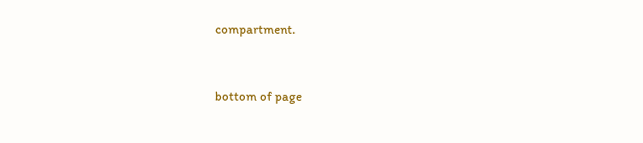compartment.



bottom of page